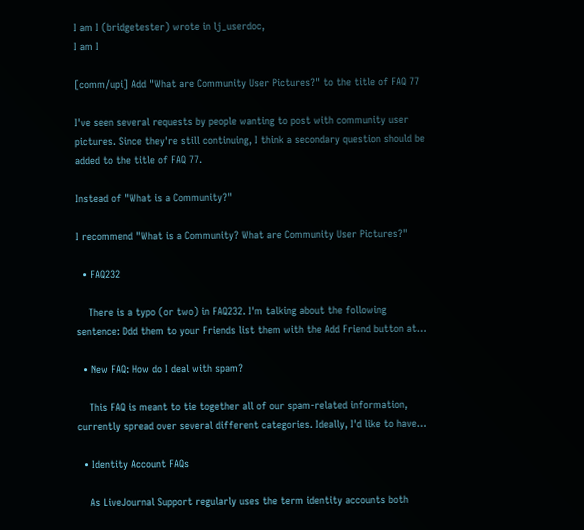I am I (bridgetester) wrote in lj_userdoc,
I am I

[comm/upi] Add "What are Community User Pictures?" to the title of FAQ 77

I've seen several requests by people wanting to post with community user pictures. Since they're still continuing, I think a secondary question should be added to the title of FAQ 77.

Instead of "What is a Community?"

I recommend "What is a Community? What are Community User Pictures?"

  • FAQ232

    There is a typo (or two) in FAQ232. I'm talking about the following sentence: Ddd them to your Friends list them with the Add Friend button at…

  • New FAQ: How do I deal with spam?

    This FAQ is meant to tie together all of our spam-related information, currently spread over several different categories. Ideally, I'd like to have…

  • Identity Account FAQs

    As LiveJournal Support regularly uses the term identity accounts both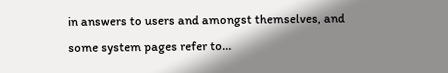in answers to users and amongst themselves, and some system pages refer to…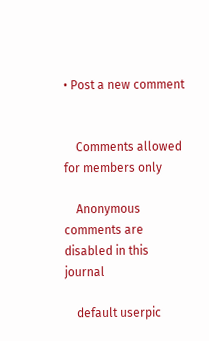• Post a new comment


    Comments allowed for members only

    Anonymous comments are disabled in this journal

    default userpic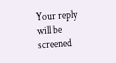Your reply will be screened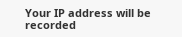Your IP address will be recorded